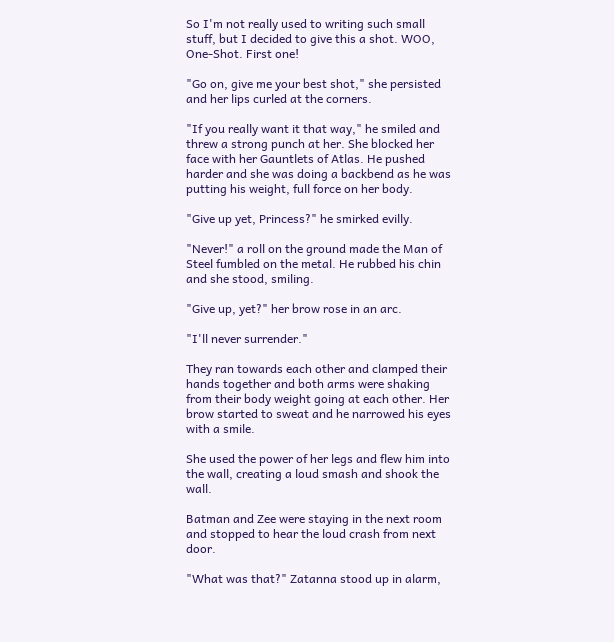So I'm not really used to writing such small stuff, but I decided to give this a shot. WOO, One-Shot. First one!

"Go on, give me your best shot," she persisted and her lips curled at the corners.

"If you really want it that way," he smiled and threw a strong punch at her. She blocked her face with her Gauntlets of Atlas. He pushed harder and she was doing a backbend as he was putting his weight, full force on her body.

"Give up yet, Princess?" he smirked evilly.

"Never!" a roll on the ground made the Man of Steel fumbled on the metal. He rubbed his chin and she stood, smiling.

"Give up, yet?" her brow rose in an arc.

"I'll never surrender."

They ran towards each other and clamped their hands together and both arms were shaking from their body weight going at each other. Her brow started to sweat and he narrowed his eyes with a smile.

She used the power of her legs and flew him into the wall, creating a loud smash and shook the wall.

Batman and Zee were staying in the next room and stopped to hear the loud crash from next door.

"What was that?" Zatanna stood up in alarm,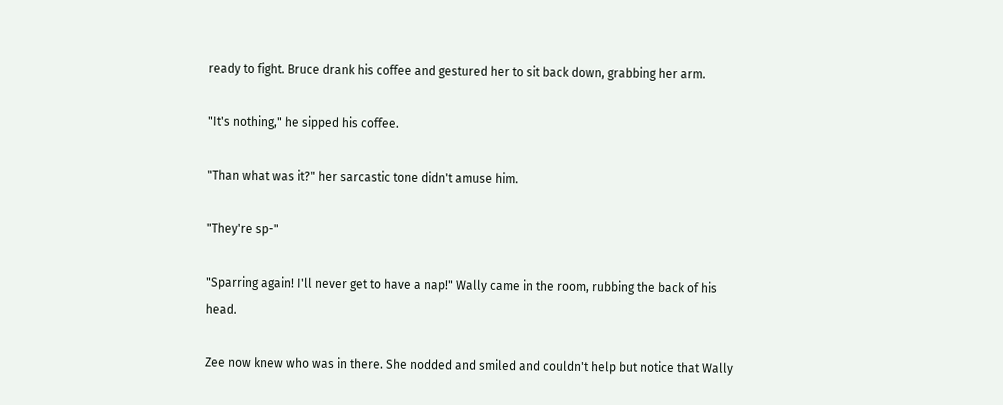ready to fight. Bruce drank his coffee and gestured her to sit back down, grabbing her arm.

"It's nothing," he sipped his coffee.

"Than what was it?" her sarcastic tone didn't amuse him.

"They're sp-"

"Sparring again! I'll never get to have a nap!" Wally came in the room, rubbing the back of his head.

Zee now knew who was in there. She nodded and smiled and couldn't help but notice that Wally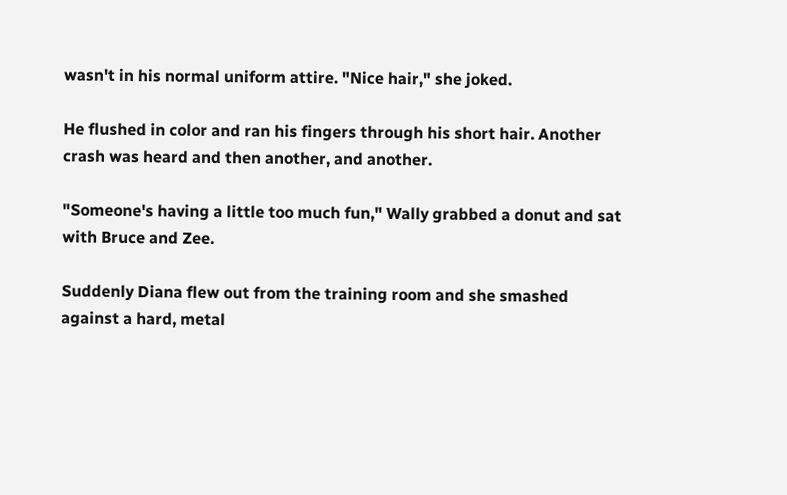wasn't in his normal uniform attire. "Nice hair," she joked.

He flushed in color and ran his fingers through his short hair. Another crash was heard and then another, and another.

"Someone's having a little too much fun," Wally grabbed a donut and sat with Bruce and Zee.

Suddenly Diana flew out from the training room and she smashed against a hard, metal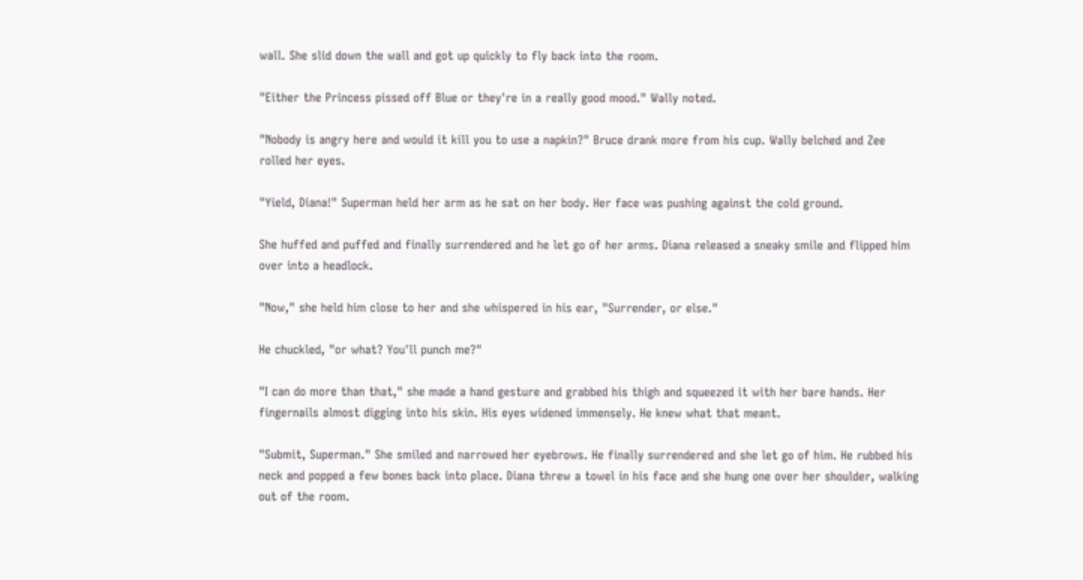wall. She slid down the wall and got up quickly to fly back into the room.

"Either the Princess pissed off Blue or they're in a really good mood." Wally noted.

"Nobody is angry here and would it kill you to use a napkin?" Bruce drank more from his cup. Wally belched and Zee rolled her eyes.

"Yield, Diana!" Superman held her arm as he sat on her body. Her face was pushing against the cold ground.

She huffed and puffed and finally surrendered and he let go of her arms. Diana released a sneaky smile and flipped him over into a headlock.

"Now," she held him close to her and she whispered in his ear, "Surrender, or else."

He chuckled, "or what? You'll punch me?"

"I can do more than that," she made a hand gesture and grabbed his thigh and squeezed it with her bare hands. Her fingernails almost digging into his skin. His eyes widened immensely. He knew what that meant.

"Submit, Superman." She smiled and narrowed her eyebrows. He finally surrendered and she let go of him. He rubbed his neck and popped a few bones back into place. Diana threw a towel in his face and she hung one over her shoulder, walking out of the room.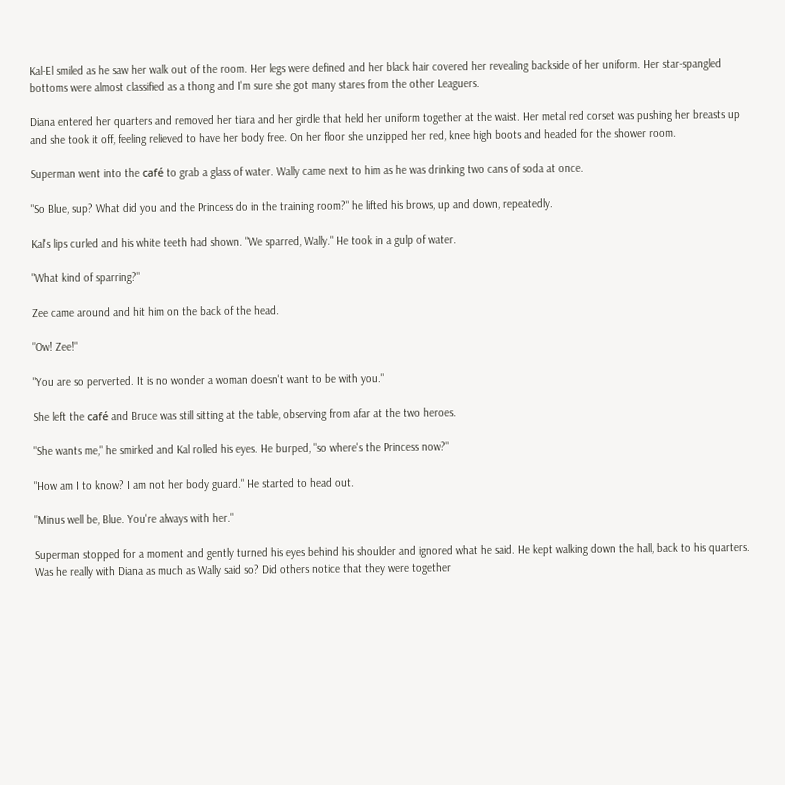Kal-El smiled as he saw her walk out of the room. Her legs were defined and her black hair covered her revealing backside of her uniform. Her star-spangled bottoms were almost classified as a thong and I'm sure she got many stares from the other Leaguers.

Diana entered her quarters and removed her tiara and her girdle that held her uniform together at the waist. Her metal red corset was pushing her breasts up and she took it off, feeling relieved to have her body free. On her floor she unzipped her red, knee high boots and headed for the shower room.

Superman went into the café to grab a glass of water. Wally came next to him as he was drinking two cans of soda at once.

"So Blue, sup? What did you and the Princess do in the training room?" he lifted his brows, up and down, repeatedly.

Kal's lips curled and his white teeth had shown. "We sparred, Wally." He took in a gulp of water.

"What kind of sparring?"

Zee came around and hit him on the back of the head.

"Ow! Zee!"

"You are so perverted. It is no wonder a woman doesn't want to be with you."

She left the café and Bruce was still sitting at the table, observing from afar at the two heroes.

"She wants me," he smirked and Kal rolled his eyes. He burped, "so where's the Princess now?"

"How am I to know? I am not her body guard." He started to head out.

"Minus well be, Blue. You're always with her."

Superman stopped for a moment and gently turned his eyes behind his shoulder and ignored what he said. He kept walking down the hall, back to his quarters. Was he really with Diana as much as Wally said so? Did others notice that they were together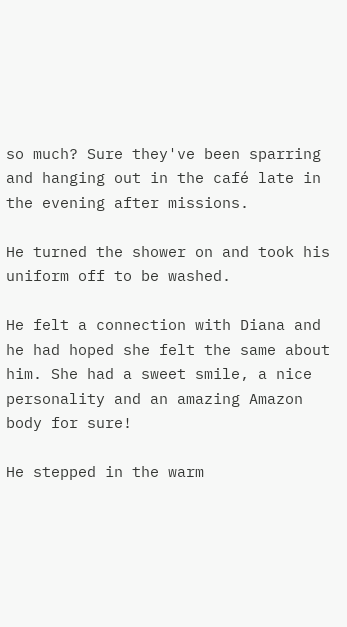so much? Sure they've been sparring and hanging out in the café late in the evening after missions.

He turned the shower on and took his uniform off to be washed.

He felt a connection with Diana and he had hoped she felt the same about him. She had a sweet smile, a nice personality and an amazing Amazon body for sure!

He stepped in the warm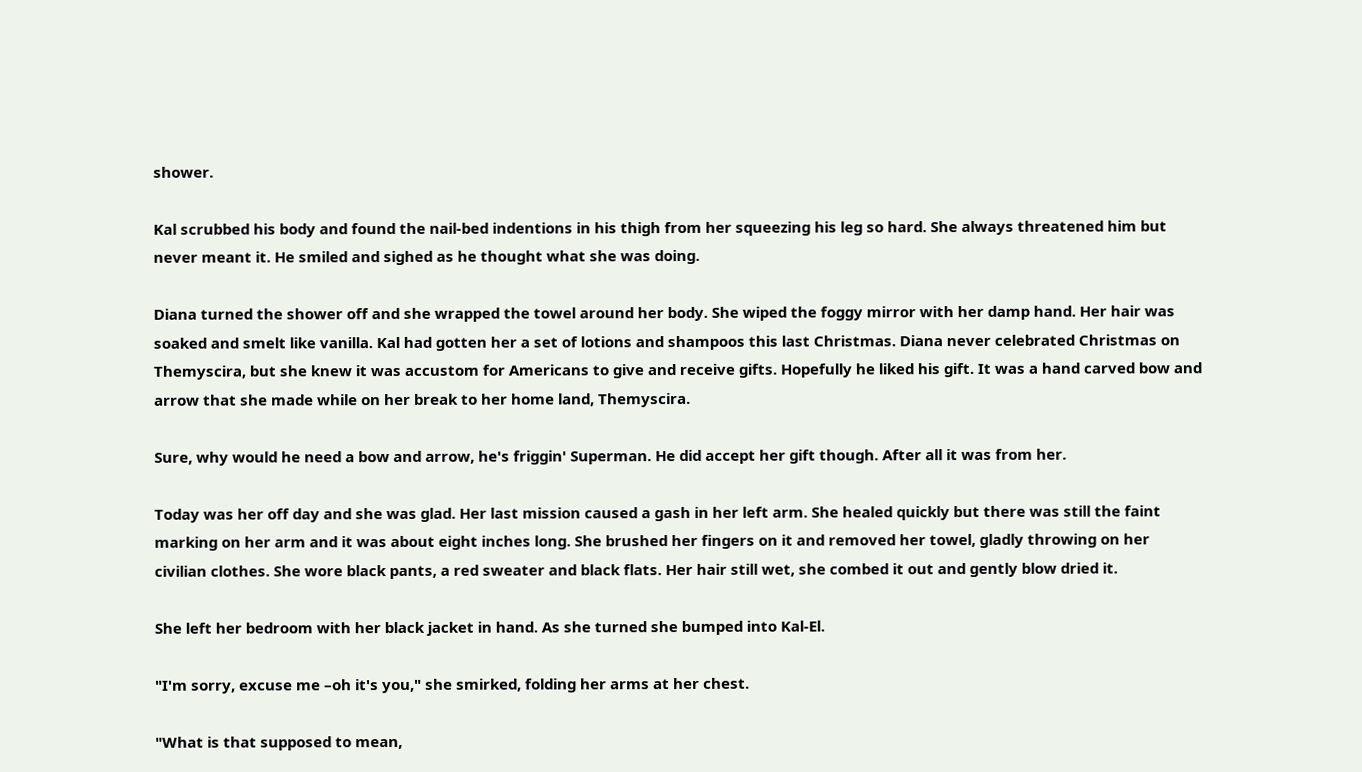shower.

Kal scrubbed his body and found the nail-bed indentions in his thigh from her squeezing his leg so hard. She always threatened him but never meant it. He smiled and sighed as he thought what she was doing.

Diana turned the shower off and she wrapped the towel around her body. She wiped the foggy mirror with her damp hand. Her hair was soaked and smelt like vanilla. Kal had gotten her a set of lotions and shampoos this last Christmas. Diana never celebrated Christmas on Themyscira, but she knew it was accustom for Americans to give and receive gifts. Hopefully he liked his gift. It was a hand carved bow and arrow that she made while on her break to her home land, Themyscira.

Sure, why would he need a bow and arrow, he's friggin' Superman. He did accept her gift though. After all it was from her.

Today was her off day and she was glad. Her last mission caused a gash in her left arm. She healed quickly but there was still the faint marking on her arm and it was about eight inches long. She brushed her fingers on it and removed her towel, gladly throwing on her civilian clothes. She wore black pants, a red sweater and black flats. Her hair still wet, she combed it out and gently blow dried it.

She left her bedroom with her black jacket in hand. As she turned she bumped into Kal-El.

"I'm sorry, excuse me –oh it's you," she smirked, folding her arms at her chest.

"What is that supposed to mean,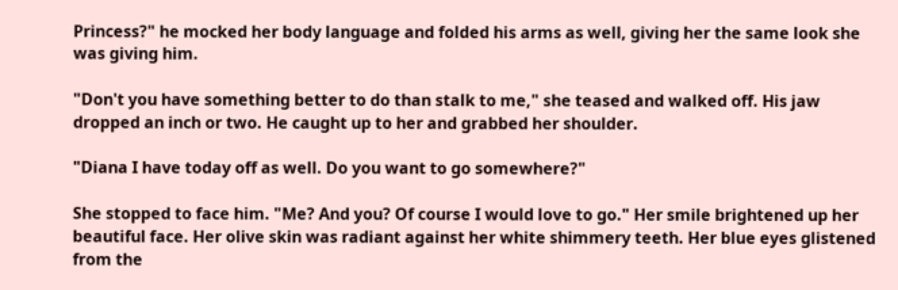Princess?" he mocked her body language and folded his arms as well, giving her the same look she was giving him.

"Don't you have something better to do than stalk to me," she teased and walked off. His jaw dropped an inch or two. He caught up to her and grabbed her shoulder.

"Diana I have today off as well. Do you want to go somewhere?"

She stopped to face him. "Me? And you? Of course I would love to go." Her smile brightened up her beautiful face. Her olive skin was radiant against her white shimmery teeth. Her blue eyes glistened from the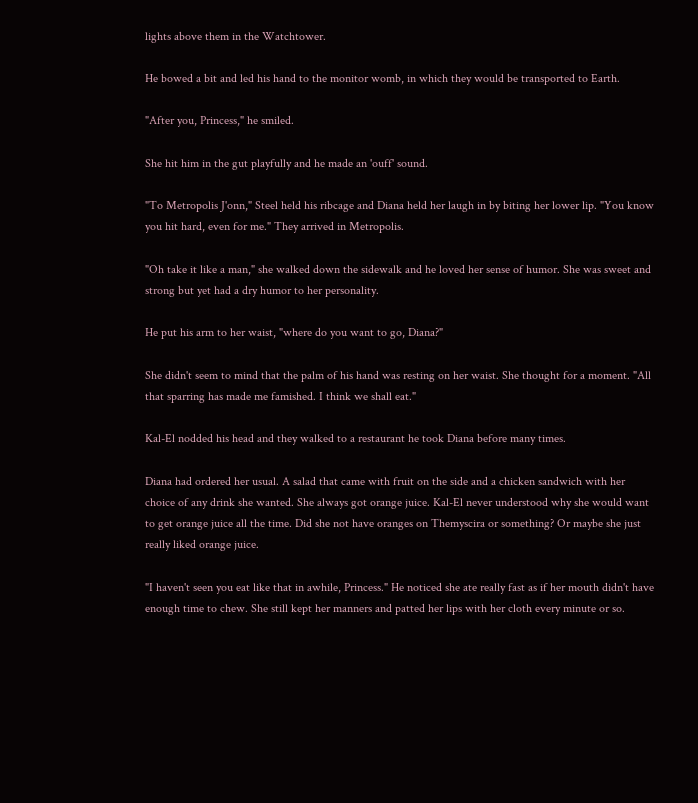lights above them in the Watchtower.

He bowed a bit and led his hand to the monitor womb, in which they would be transported to Earth.

"After you, Princess," he smiled.

She hit him in the gut playfully and he made an 'ouff' sound.

"To Metropolis J'onn," Steel held his ribcage and Diana held her laugh in by biting her lower lip. "You know you hit hard, even for me." They arrived in Metropolis.

"Oh take it like a man," she walked down the sidewalk and he loved her sense of humor. She was sweet and strong but yet had a dry humor to her personality.

He put his arm to her waist, "where do you want to go, Diana?"

She didn't seem to mind that the palm of his hand was resting on her waist. She thought for a moment. "All that sparring has made me famished. I think we shall eat."

Kal-El nodded his head and they walked to a restaurant he took Diana before many times.

Diana had ordered her usual. A salad that came with fruit on the side and a chicken sandwich with her choice of any drink she wanted. She always got orange juice. Kal-El never understood why she would want to get orange juice all the time. Did she not have oranges on Themyscira or something? Or maybe she just really liked orange juice.

"I haven't seen you eat like that in awhile, Princess." He noticed she ate really fast as if her mouth didn't have enough time to chew. She still kept her manners and patted her lips with her cloth every minute or so.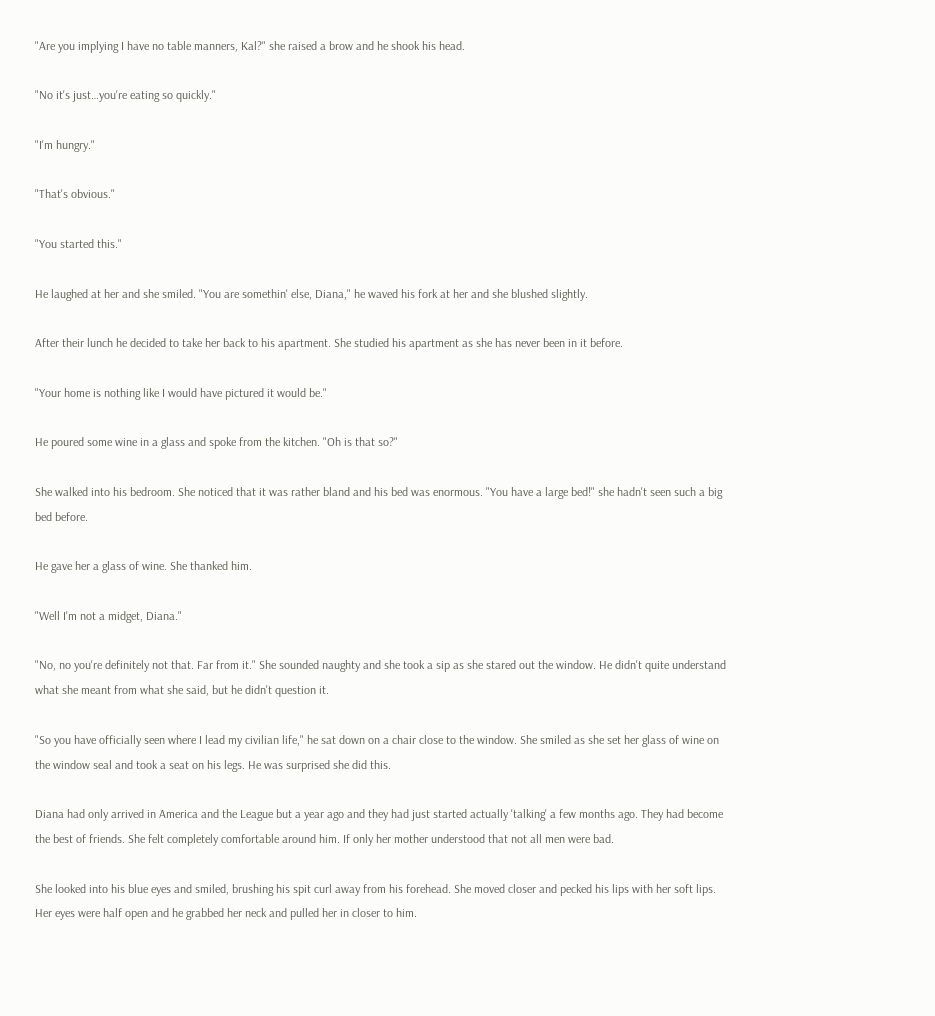"Are you implying I have no table manners, Kal?" she raised a brow and he shook his head.

"No it's just…you're eating so quickly."

"I'm hungry."

"That's obvious."

"You started this."

He laughed at her and she smiled. "You are somethin' else, Diana," he waved his fork at her and she blushed slightly.

After their lunch he decided to take her back to his apartment. She studied his apartment as she has never been in it before.

"Your home is nothing like I would have pictured it would be."

He poured some wine in a glass and spoke from the kitchen. "Oh is that so?"

She walked into his bedroom. She noticed that it was rather bland and his bed was enormous. "You have a large bed!" she hadn't seen such a big bed before.

He gave her a glass of wine. She thanked him.

"Well I'm not a midget, Diana."

"No, no you're definitely not that. Far from it." She sounded naughty and she took a sip as she stared out the window. He didn't quite understand what she meant from what she said, but he didn't question it.

"So you have officially seen where I lead my civilian life," he sat down on a chair close to the window. She smiled as she set her glass of wine on the window seal and took a seat on his legs. He was surprised she did this.

Diana had only arrived in America and the League but a year ago and they had just started actually 'talking' a few months ago. They had become the best of friends. She felt completely comfortable around him. If only her mother understood that not all men were bad.

She looked into his blue eyes and smiled, brushing his spit curl away from his forehead. She moved closer and pecked his lips with her soft lips. Her eyes were half open and he grabbed her neck and pulled her in closer to him.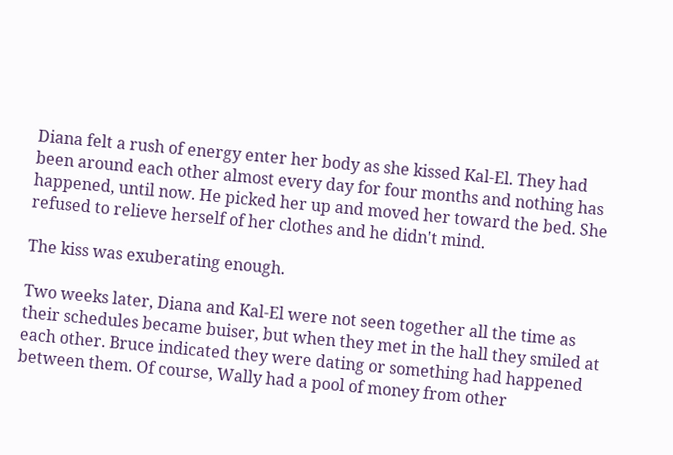Diana felt a rush of energy enter her body as she kissed Kal-El. They had been around each other almost every day for four months and nothing has happened, until now. He picked her up and moved her toward the bed. She refused to relieve herself of her clothes and he didn't mind.

The kiss was exuberating enough.

Two weeks later, Diana and Kal-El were not seen together all the time as their schedules became buiser, but when they met in the hall they smiled at each other. Bruce indicated they were dating or something had happened between them. Of course, Wally had a pool of money from other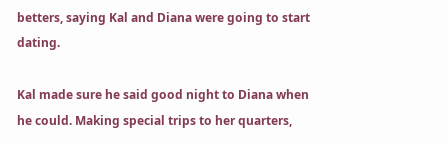betters, saying Kal and Diana were going to start dating.

Kal made sure he said good night to Diana when he could. Making special trips to her quarters,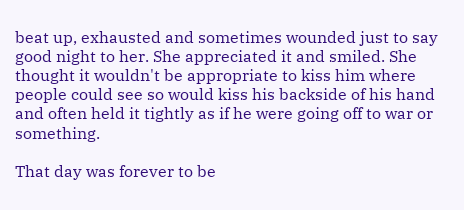beat up, exhausted and sometimes wounded just to say good night to her. She appreciated it and smiled. She thought it wouldn't be appropriate to kiss him where people could see so would kiss his backside of his hand and often held it tightly as if he were going off to war or something.

That day was forever to be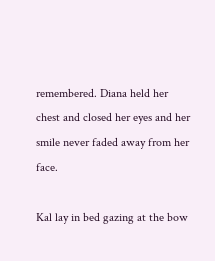remembered. Diana held her chest and closed her eyes and her smile never faded away from her face.

Kal lay in bed gazing at the bow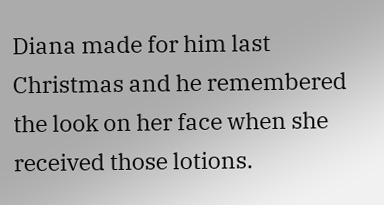Diana made for him last Christmas and he remembered the look on her face when she received those lotions.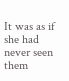It was as if she had never seen them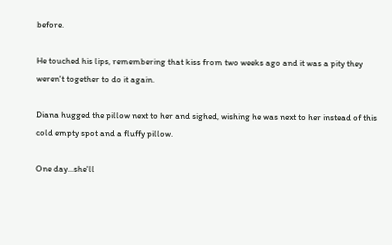before.

He touched his lips, remembering that kiss from two weeks ago and it was a pity they weren't together to do it again.

Diana hugged the pillow next to her and sighed, wishing he was next to her instead of this cold empty spot and a fluffy pillow.

One day...she'll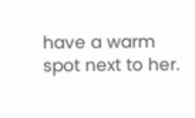have a warm spot next to her.